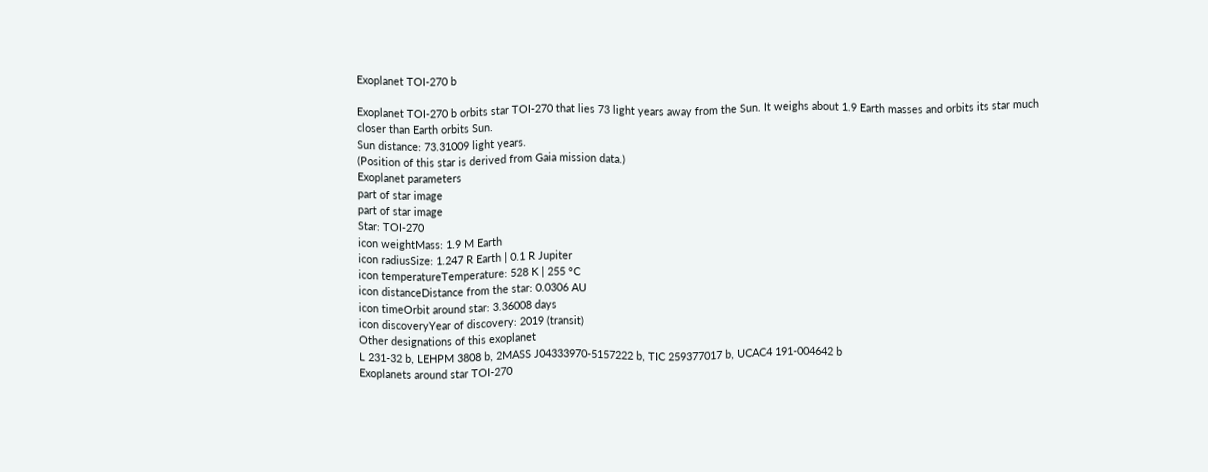Exoplanet TOI-270 b

Exoplanet TOI-270 b orbits star TOI-270 that lies 73 light years away from the Sun. It weighs about 1.9 Earth masses and orbits its star much closer than Earth orbits Sun.
Sun distance: 73.31009 light years.
(Position of this star is derived from Gaia mission data.)
Exoplanet parameters
part of star image
part of star image
Star: TOI-270
icon weightMass: 1.9 M Earth
icon radiusSize: 1.247 R Earth | 0.1 R Jupiter
icon temperatureTemperature: 528 K | 255 °C
icon distanceDistance from the star: 0.0306 AU
icon timeOrbit around star: 3.36008 days
icon discoveryYear of discovery: 2019 (transit)
Other designations of this exoplanet
L 231-32 b, LEHPM 3808 b, 2MASS J04333970-5157222 b, TIC 259377017 b, UCAC4 191-004642 b
Exoplanets around star TOI-270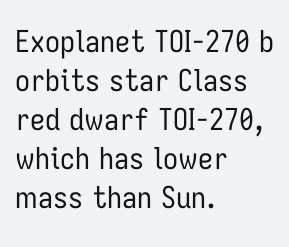Exoplanet TOI-270 b orbits star Class red dwarf TOI-270, which has lower mass than Sun.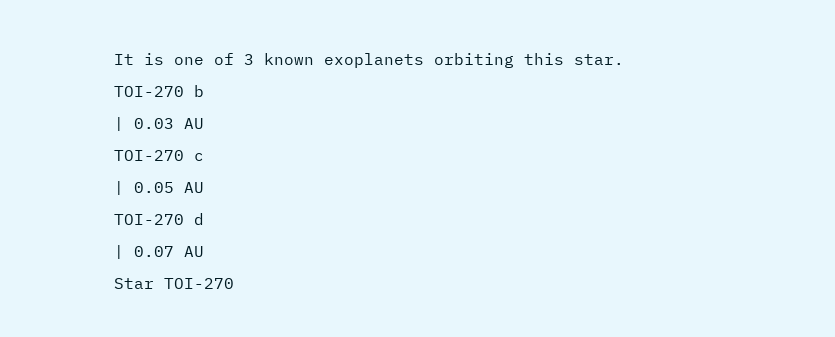It is one of 3 known exoplanets orbiting this star.
TOI-270 b
| 0.03 AU
TOI-270 c
| 0.05 AU
TOI-270 d
| 0.07 AU
Star TOI-270